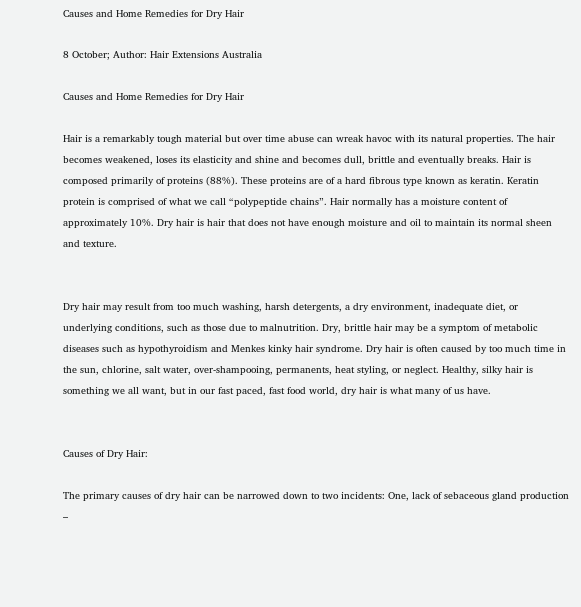Causes and Home Remedies for Dry Hair

8 October; Author: Hair Extensions Australia

Causes and Home Remedies for Dry Hair

Hair is a remarkably tough material but over time abuse can wreak havoc with its natural properties. The hair becomes weakened, loses its elasticity and shine and becomes dull, brittle and eventually breaks. Hair is composed primarily of proteins (88%). These proteins are of a hard fibrous type known as keratin. Keratin protein is comprised of what we call “polypeptide chains”. Hair normally has a moisture content of approximately 10%. Dry hair is hair that does not have enough moisture and oil to maintain its normal sheen and texture.


Dry hair may result from too much washing, harsh detergents, a dry environment, inadequate diet, or underlying conditions, such as those due to malnutrition. Dry, brittle hair may be a symptom of metabolic diseases such as hypothyroidism and Menkes kinky hair syndrome. Dry hair is often caused by too much time in the sun, chlorine, salt water, over-shampooing, permanents, heat styling, or neglect. Healthy, silky hair is something we all want, but in our fast paced, fast food world, dry hair is what many of us have.


Causes of Dry Hair:

The primary causes of dry hair can be narrowed down to two incidents: One, lack of sebaceous gland production –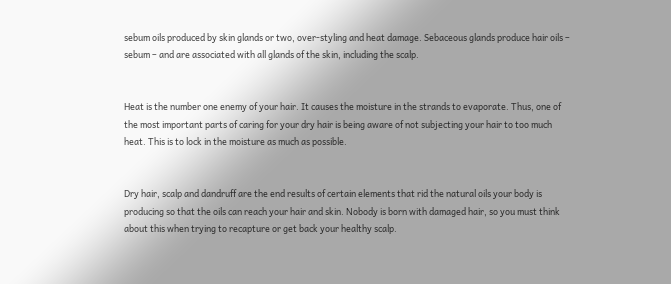sebum oils produced by skin glands or two, over-styling and heat damage. Sebaceous glands produce hair oils – sebum – and are associated with all glands of the skin, including the scalp.


Heat is the number one enemy of your hair. It causes the moisture in the strands to evaporate. Thus, one of the most important parts of caring for your dry hair is being aware of not subjecting your hair to too much heat. This is to lock in the moisture as much as possible.


Dry hair, scalp and dandruff are the end results of certain elements that rid the natural oils your body is producing so that the oils can reach your hair and skin. Nobody is born with damaged hair, so you must think about this when trying to recapture or get back your healthy scalp.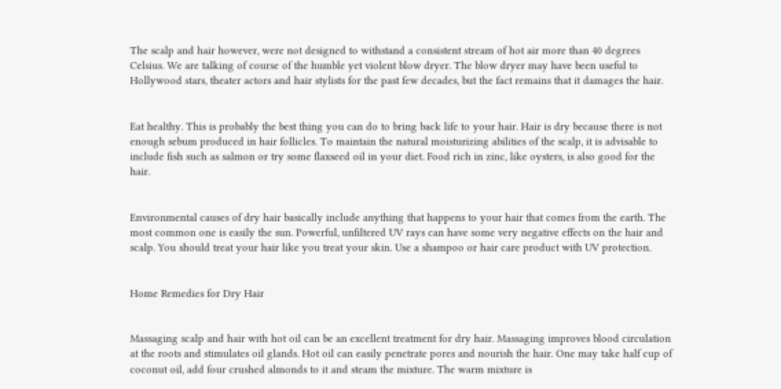The scalp and hair however, were not designed to withstand a consistent stream of hot air more than 40 degrees Celsius. We are talking of course of the humble yet violent blow dryer. The blow dryer may have been useful to Hollywood stars, theater actors and hair stylists for the past few decades, but the fact remains that it damages the hair.


Eat healthy. This is probably the best thing you can do to bring back life to your hair. Hair is dry because there is not enough sebum produced in hair follicles. To maintain the natural moisturizing abilities of the scalp, it is advisable to include fish such as salmon or try some flaxseed oil in your diet. Food rich in zinc, like oysters, is also good for the hair.


Environmental causes of dry hair basically include anything that happens to your hair that comes from the earth. The most common one is easily the sun. Powerful, unfiltered UV rays can have some very negative effects on the hair and scalp. You should treat your hair like you treat your skin. Use a shampoo or hair care product with UV protection.


Home Remedies for Dry Hair


Massaging scalp and hair with hot oil can be an excellent treatment for dry hair. Massaging improves blood circulation at the roots and stimulates oil glands. Hot oil can easily penetrate pores and nourish the hair. One may take half cup of coconut oil, add four crushed almonds to it and steam the mixture. The warm mixture is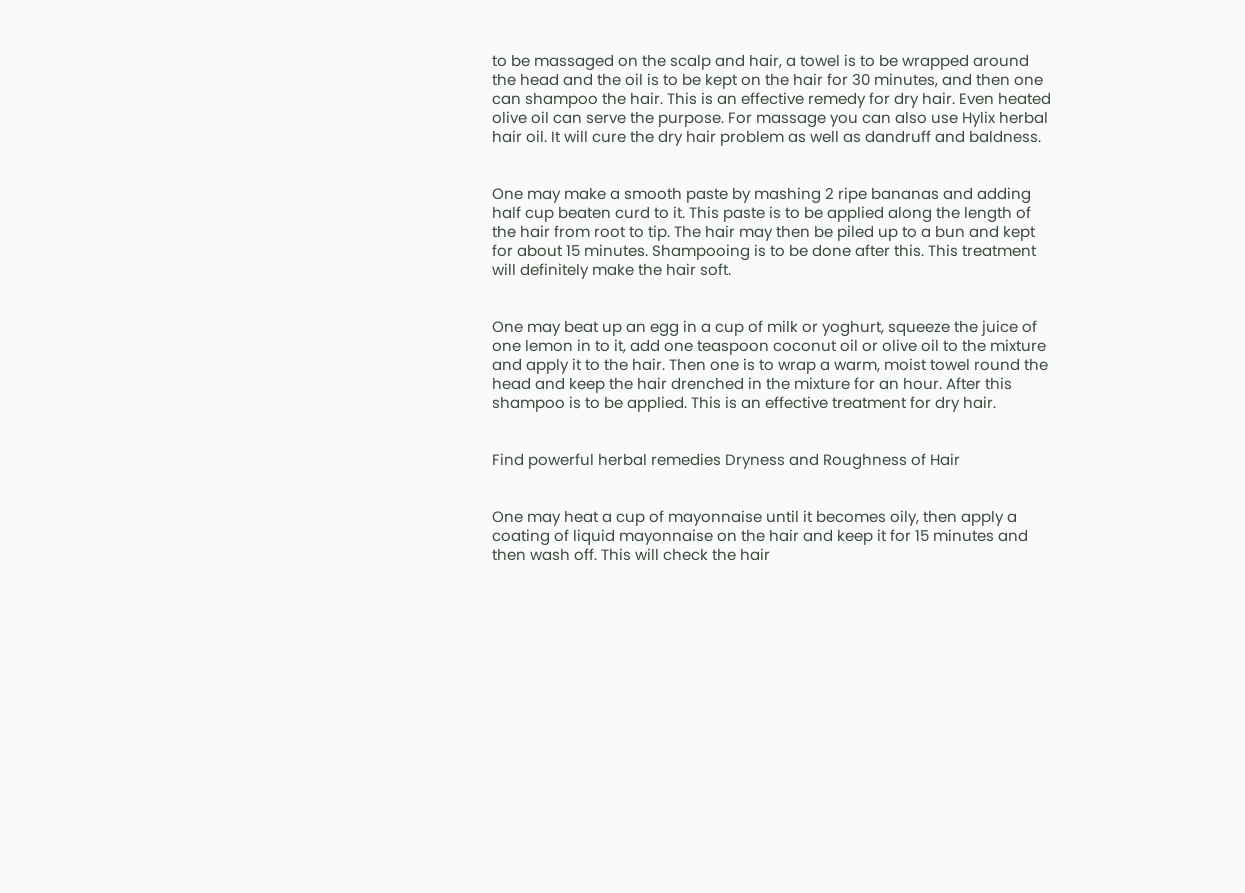to be massaged on the scalp and hair, a towel is to be wrapped around the head and the oil is to be kept on the hair for 30 minutes, and then one can shampoo the hair. This is an effective remedy for dry hair. Even heated olive oil can serve the purpose. For massage you can also use Hylix herbal hair oil. It will cure the dry hair problem as well as dandruff and baldness.


One may make a smooth paste by mashing 2 ripe bananas and adding half cup beaten curd to it. This paste is to be applied along the length of the hair from root to tip. The hair may then be piled up to a bun and kept for about 15 minutes. Shampooing is to be done after this. This treatment will definitely make the hair soft.


One may beat up an egg in a cup of milk or yoghurt, squeeze the juice of one lemon in to it, add one teaspoon coconut oil or olive oil to the mixture and apply it to the hair. Then one is to wrap a warm, moist towel round the head and keep the hair drenched in the mixture for an hour. After this shampoo is to be applied. This is an effective treatment for dry hair.


Find powerful herbal remedies Dryness and Roughness of Hair


One may heat a cup of mayonnaise until it becomes oily, then apply a coating of liquid mayonnaise on the hair and keep it for 15 minutes and then wash off. This will check the hair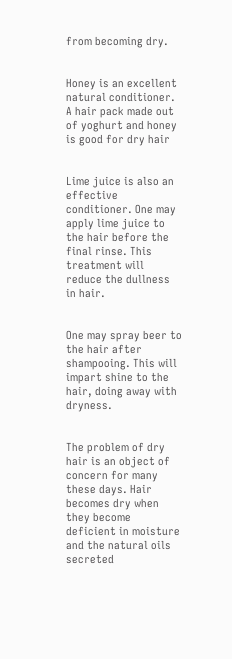from becoming dry.


Honey is an excellent natural conditioner. A hair pack made out of yoghurt and honey is good for dry hair


Lime juice is also an effective conditioner. One may apply lime juice to the hair before the final rinse. This treatment will reduce the dullness in hair.


One may spray beer to the hair after shampooing. This will impart shine to the hair, doing away with dryness.


The problem of dry hair is an object of concern for many these days. Hair becomes dry when they become deficient in moisture and the natural oils secreted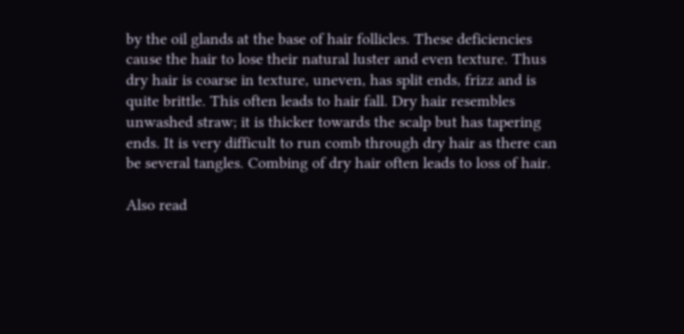by the oil glands at the base of hair follicles. These deficiencies cause the hair to lose their natural luster and even texture. Thus dry hair is coarse in texture, uneven, has split ends, frizz and is quite brittle. This often leads to hair fall. Dry hair resembles unwashed straw; it is thicker towards the scalp but has tapering ends. It is very difficult to run comb through dry hair as there can be several tangles. Combing of dry hair often leads to loss of hair.

Also read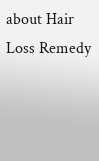about Hair Loss Remedy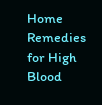Home Remedies for High Blood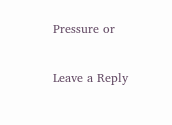Pressure or

Leave a Reply